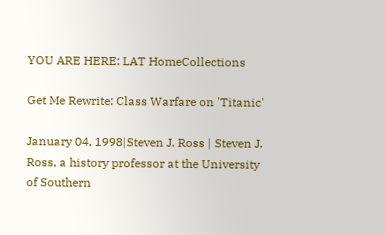YOU ARE HERE: LAT HomeCollections

Get Me Rewrite: Class Warfare on 'Titanic'

January 04, 1998|Steven J. Ross | Steven J. Ross, a history professor at the University of Southern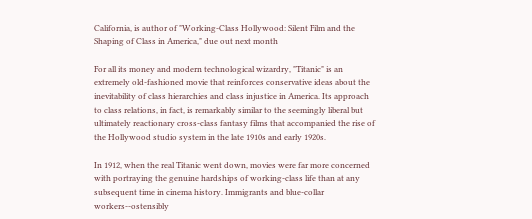California, is author of "Working-Class Hollywood: Silent Film and the Shaping of Class in America," due out next month

For all its money and modern technological wizardry, "Titanic" is an extremely old-fashioned movie that reinforces conservative ideas about the inevitability of class hierarchies and class injustice in America. Its approach to class relations, in fact, is remarkably similar to the seemingly liberal but ultimately reactionary cross-class fantasy films that accompanied the rise of the Hollywood studio system in the late 1910s and early 1920s.

In 1912, when the real Titanic went down, movies were far more concerned with portraying the genuine hardships of working-class life than at any subsequent time in cinema history. Immigrants and blue-collar workers--ostensibly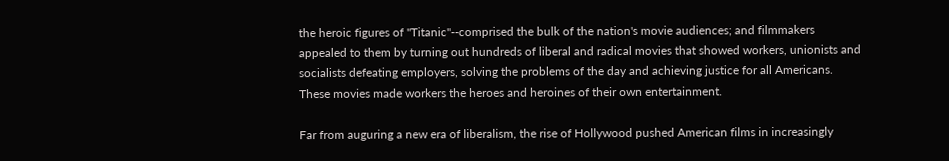the heroic figures of "Titanic"--comprised the bulk of the nation's movie audiences; and filmmakers appealed to them by turning out hundreds of liberal and radical movies that showed workers, unionists and socialists defeating employers, solving the problems of the day and achieving justice for all Americans. These movies made workers the heroes and heroines of their own entertainment.

Far from auguring a new era of liberalism, the rise of Hollywood pushed American films in increasingly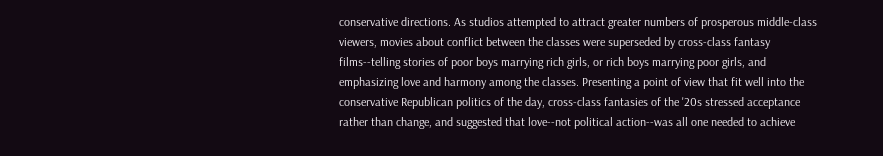conservative directions. As studios attempted to attract greater numbers of prosperous middle-class viewers, movies about conflict between the classes were superseded by cross-class fantasy films--telling stories of poor boys marrying rich girls, or rich boys marrying poor girls, and emphasizing love and harmony among the classes. Presenting a point of view that fit well into the conservative Republican politics of the day, cross-class fantasies of the '20s stressed acceptance rather than change, and suggested that love--not political action--was all one needed to achieve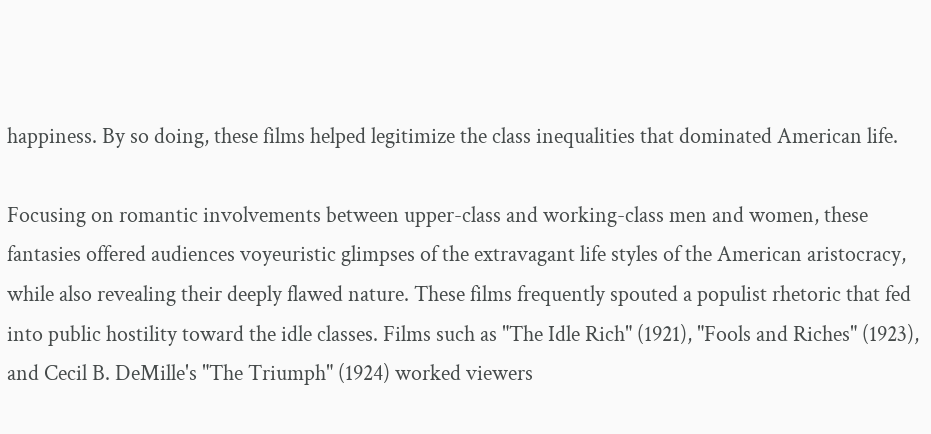happiness. By so doing, these films helped legitimize the class inequalities that dominated American life.

Focusing on romantic involvements between upper-class and working-class men and women, these fantasies offered audiences voyeuristic glimpses of the extravagant life styles of the American aristocracy, while also revealing their deeply flawed nature. These films frequently spouted a populist rhetoric that fed into public hostility toward the idle classes. Films such as "The Idle Rich" (1921), "Fools and Riches" (1923), and Cecil B. DeMille's "The Triumph" (1924) worked viewers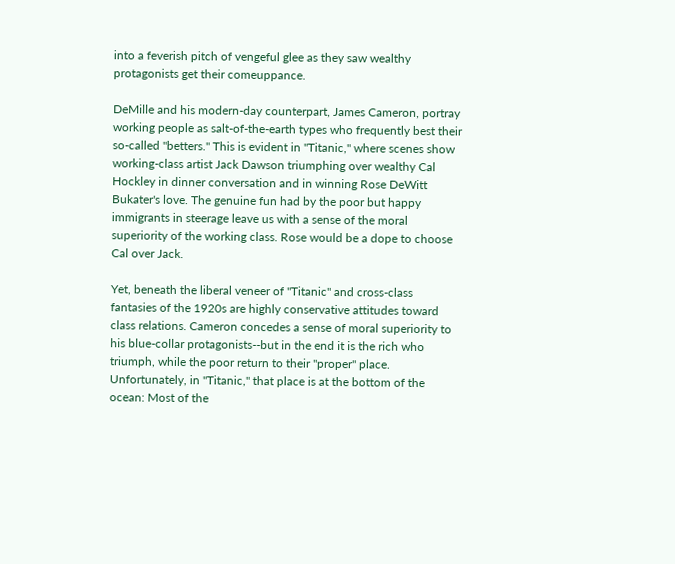into a feverish pitch of vengeful glee as they saw wealthy protagonists get their comeuppance.

DeMille and his modern-day counterpart, James Cameron, portray working people as salt-of-the-earth types who frequently best their so-called "betters." This is evident in "Titanic," where scenes show working-class artist Jack Dawson triumphing over wealthy Cal Hockley in dinner conversation and in winning Rose DeWitt Bukater's love. The genuine fun had by the poor but happy immigrants in steerage leave us with a sense of the moral superiority of the working class. Rose would be a dope to choose Cal over Jack.

Yet, beneath the liberal veneer of "Titanic" and cross-class fantasies of the 1920s are highly conservative attitudes toward class relations. Cameron concedes a sense of moral superiority to his blue-collar protagonists--but in the end it is the rich who triumph, while the poor return to their "proper" place. Unfortunately, in "Titanic," that place is at the bottom of the ocean: Most of the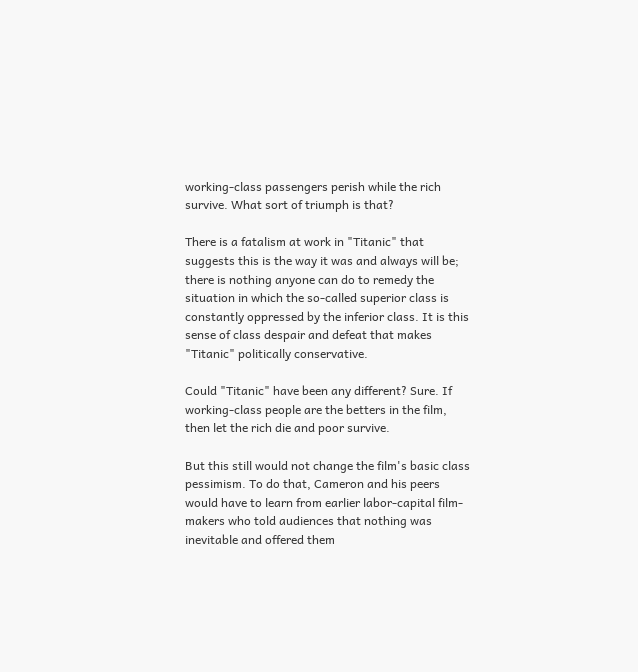working-class passengers perish while the rich survive. What sort of triumph is that?

There is a fatalism at work in "Titanic" that suggests this is the way it was and always will be; there is nothing anyone can do to remedy the situation in which the so-called superior class is constantly oppressed by the inferior class. It is this sense of class despair and defeat that makes "Titanic" politically conservative.

Could "Titanic" have been any different? Sure. If working-class people are the betters in the film, then let the rich die and poor survive.

But this still would not change the film's basic class pessimism. To do that, Cameron and his peers would have to learn from earlier labor-capital film-makers who told audiences that nothing was inevitable and offered them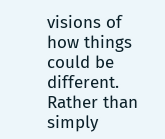visions of how things could be different. Rather than simply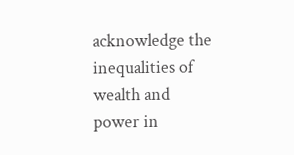acknowledge the inequalities of wealth and power in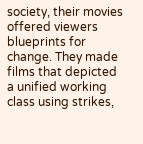society, their movies offered viewers blueprints for change. They made films that depicted a unified working class using strikes,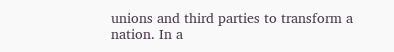unions and third parties to transform a nation. In a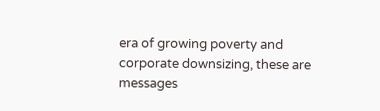era of growing poverty and corporate downsizing, these are messages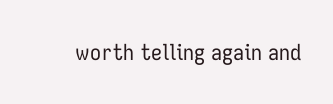worth telling again and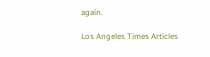again.

Los Angeles Times Articles